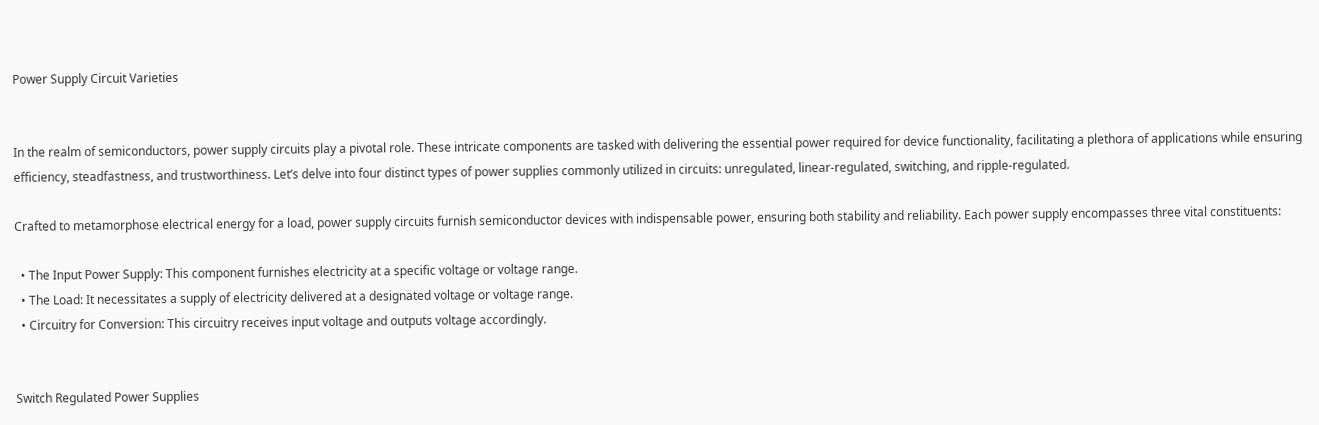Power Supply Circuit Varieties


In the realm of semiconductors, power supply circuits play a pivotal role. These intricate components are tasked with delivering the essential power required for device functionality, facilitating a plethora of applications while ensuring efficiency, steadfastness, and trustworthiness. Let’s delve into four distinct types of power supplies commonly utilized in circuits: unregulated, linear-regulated, switching, and ripple-regulated.

Crafted to metamorphose electrical energy for a load, power supply circuits furnish semiconductor devices with indispensable power, ensuring both stability and reliability. Each power supply encompasses three vital constituents:

  • The Input Power Supply: This component furnishes electricity at a specific voltage or voltage range.
  • The Load: It necessitates a supply of electricity delivered at a designated voltage or voltage range.
  • Circuitry for Conversion: This circuitry receives input voltage and outputs voltage accordingly.


Switch Regulated Power Supplies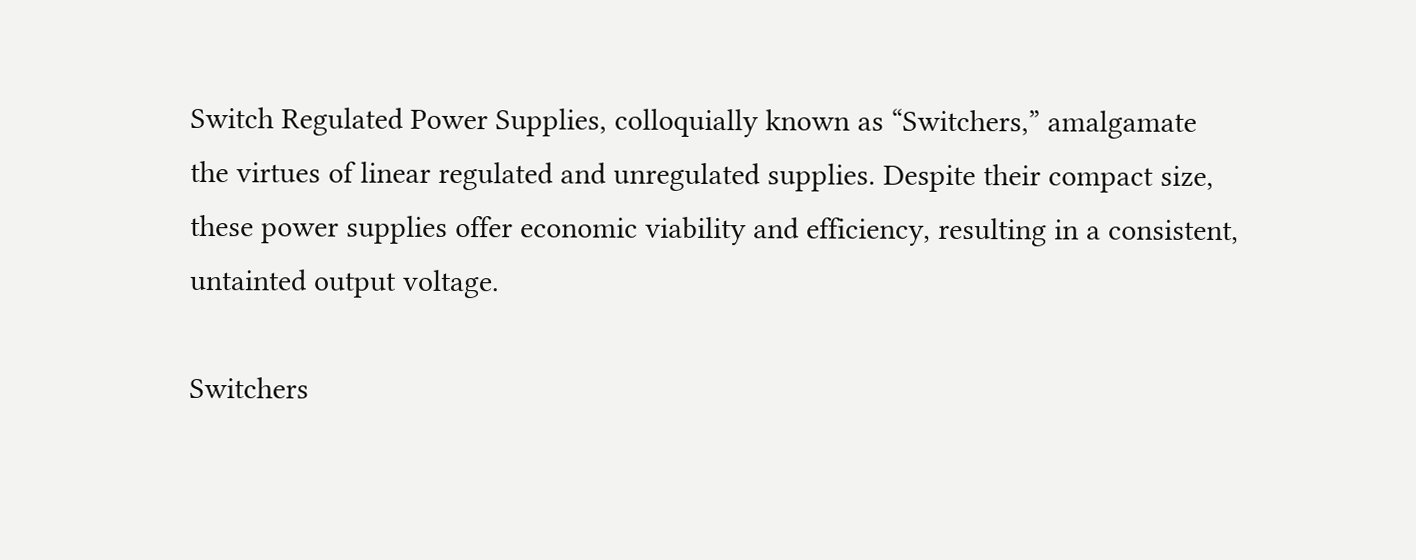Switch Regulated Power Supplies, colloquially known as “Switchers,” amalgamate the virtues of linear regulated and unregulated supplies. Despite their compact size, these power supplies offer economic viability and efficiency, resulting in a consistent, untainted output voltage.

Switchers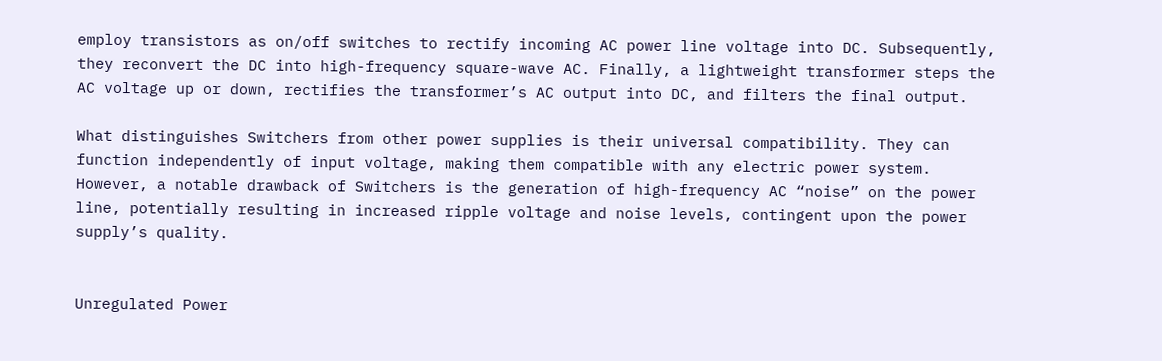employ transistors as on/off switches to rectify incoming AC power line voltage into DC. Subsequently, they reconvert the DC into high-frequency square-wave AC. Finally, a lightweight transformer steps the AC voltage up or down, rectifies the transformer’s AC output into DC, and filters the final output.

What distinguishes Switchers from other power supplies is their universal compatibility. They can function independently of input voltage, making them compatible with any electric power system. However, a notable drawback of Switchers is the generation of high-frequency AC “noise” on the power line, potentially resulting in increased ripple voltage and noise levels, contingent upon the power supply’s quality.


Unregulated Power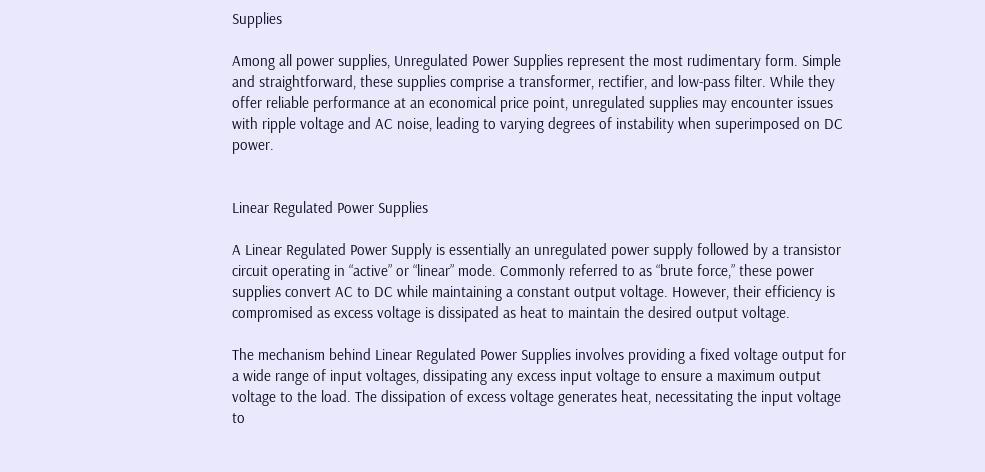Supplies

Among all power supplies, Unregulated Power Supplies represent the most rudimentary form. Simple and straightforward, these supplies comprise a transformer, rectifier, and low-pass filter. While they offer reliable performance at an economical price point, unregulated supplies may encounter issues with ripple voltage and AC noise, leading to varying degrees of instability when superimposed on DC power.


Linear Regulated Power Supplies

A Linear Regulated Power Supply is essentially an unregulated power supply followed by a transistor circuit operating in “active” or “linear” mode. Commonly referred to as “brute force,” these power supplies convert AC to DC while maintaining a constant output voltage. However, their efficiency is compromised as excess voltage is dissipated as heat to maintain the desired output voltage.

The mechanism behind Linear Regulated Power Supplies involves providing a fixed voltage output for a wide range of input voltages, dissipating any excess input voltage to ensure a maximum output voltage to the load. The dissipation of excess voltage generates heat, necessitating the input voltage to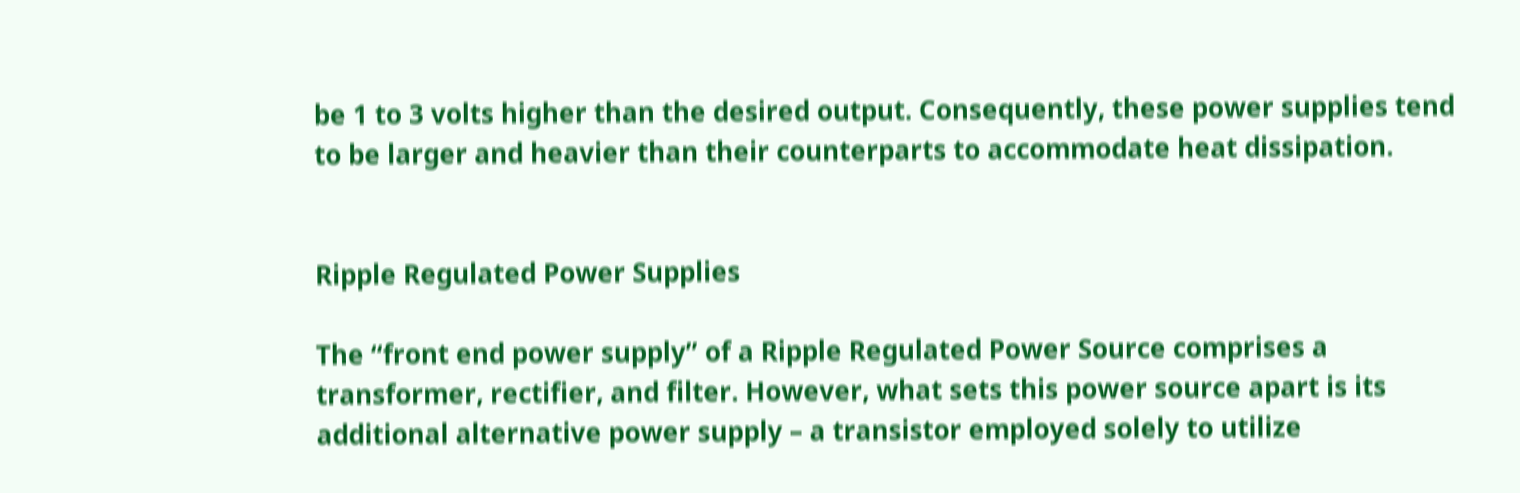be 1 to 3 volts higher than the desired output. Consequently, these power supplies tend to be larger and heavier than their counterparts to accommodate heat dissipation.


Ripple Regulated Power Supplies

The “front end power supply” of a Ripple Regulated Power Source comprises a transformer, rectifier, and filter. However, what sets this power source apart is its additional alternative power supply – a transistor employed solely to utilize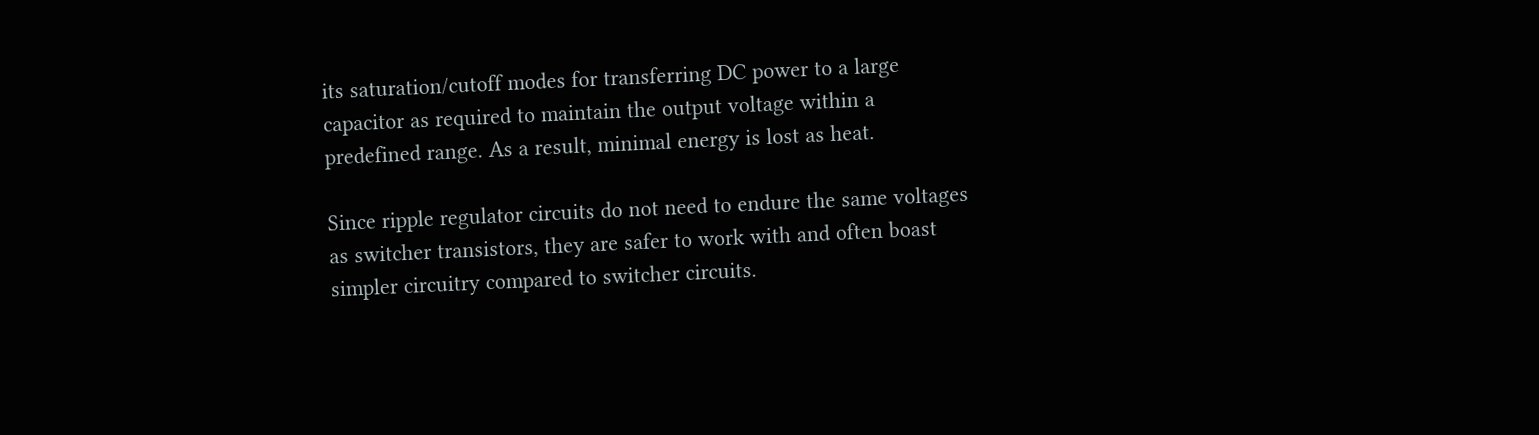its saturation/cutoff modes for transferring DC power to a large capacitor as required to maintain the output voltage within a predefined range. As a result, minimal energy is lost as heat.

Since ripple regulator circuits do not need to endure the same voltages as switcher transistors, they are safer to work with and often boast simpler circuitry compared to switcher circuits.